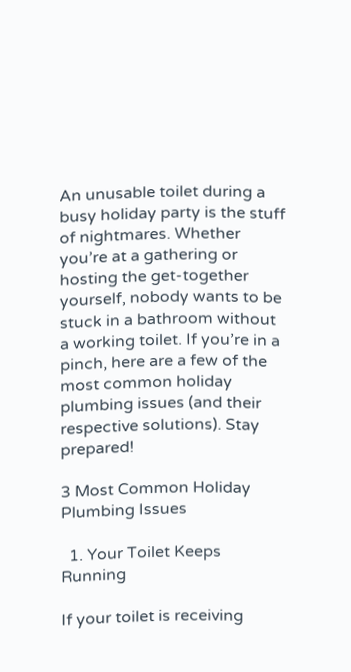An unusable toilet during a busy holiday party is the stuff of nightmares. Whether you’re at a gathering or hosting the get-together yourself, nobody wants to be stuck in a bathroom without a working toilet. If you’re in a pinch, here are a few of the most common holiday plumbing issues (and their respective solutions). Stay prepared!

3 Most Common Holiday Plumbing Issues

  1. Your Toilet Keeps Running

If your toilet is receiving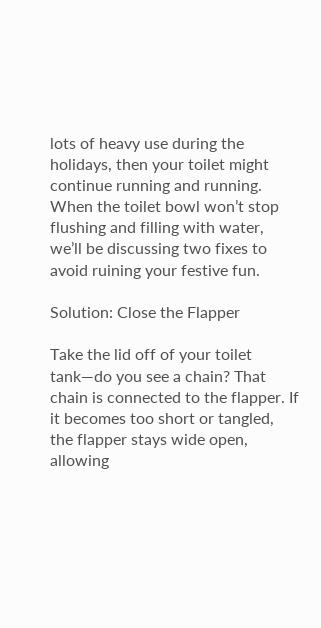lots of heavy use during the holidays, then your toilet might continue running and running. When the toilet bowl won’t stop flushing and filling with water, we’ll be discussing two fixes to avoid ruining your festive fun.

Solution: Close the Flapper

Take the lid off of your toilet tank—do you see a chain? That chain is connected to the flapper. If it becomes too short or tangled, the flapper stays wide open, allowing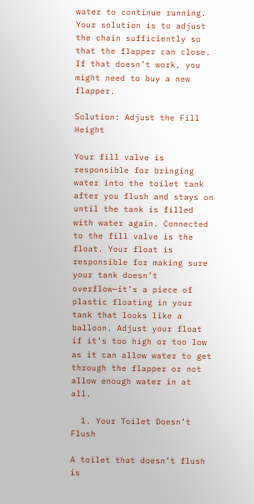water to continue running. Your solution is to adjust the chain sufficiently so that the flapper can close. If that doesn’t work, you might need to buy a new flapper.

Solution: Adjust the Fill Height

Your fill valve is responsible for bringing water into the toilet tank after you flush and stays on until the tank is filled with water again. Connected to the fill valve is the float. Your float is responsible for making sure your tank doesn’t overflow—it’s a piece of plastic floating in your tank that looks like a balloon. Adjust your float if it’s too high or too low as it can allow water to get through the flapper or not allow enough water in at all.

  1. Your Toilet Doesn’t Flush

A toilet that doesn’t flush is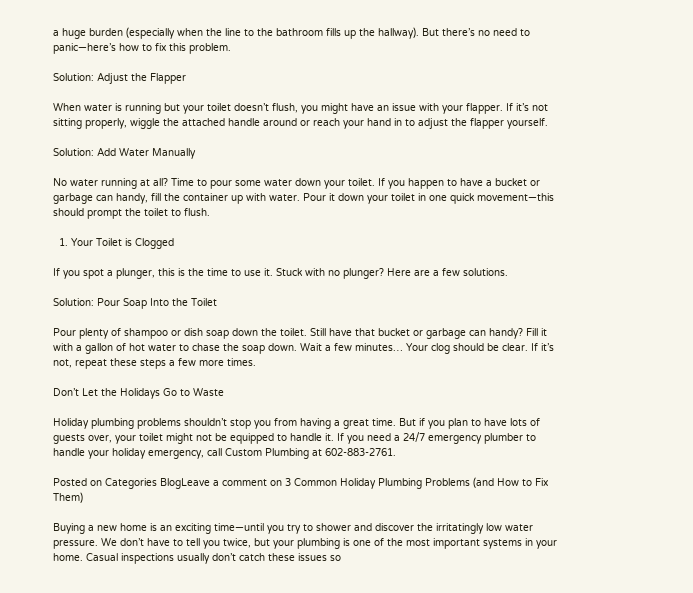a huge burden (especially when the line to the bathroom fills up the hallway). But there’s no need to panic—here’s how to fix this problem.

Solution: Adjust the Flapper

When water is running but your toilet doesn’t flush, you might have an issue with your flapper. If it’s not sitting properly, wiggle the attached handle around or reach your hand in to adjust the flapper yourself.

Solution: Add Water Manually

No water running at all? Time to pour some water down your toilet. If you happen to have a bucket or garbage can handy, fill the container up with water. Pour it down your toilet in one quick movement—this should prompt the toilet to flush.

  1. Your Toilet is Clogged

If you spot a plunger, this is the time to use it. Stuck with no plunger? Here are a few solutions.

Solution: Pour Soap Into the Toilet

Pour plenty of shampoo or dish soap down the toilet. Still have that bucket or garbage can handy? Fill it with a gallon of hot water to chase the soap down. Wait a few minutes… Your clog should be clear. If it’s not, repeat these steps a few more times.

Don’t Let the Holidays Go to Waste

Holiday plumbing problems shouldn’t stop you from having a great time. But if you plan to have lots of guests over, your toilet might not be equipped to handle it. If you need a 24/7 emergency plumber to handle your holiday emergency, call Custom Plumbing at 602-883-2761.

Posted on Categories BlogLeave a comment on 3 Common Holiday Plumbing Problems (and How to Fix Them)

Buying a new home is an exciting time—until you try to shower and discover the irritatingly low water pressure. We don’t have to tell you twice, but your plumbing is one of the most important systems in your home. Casual inspections usually don’t catch these issues so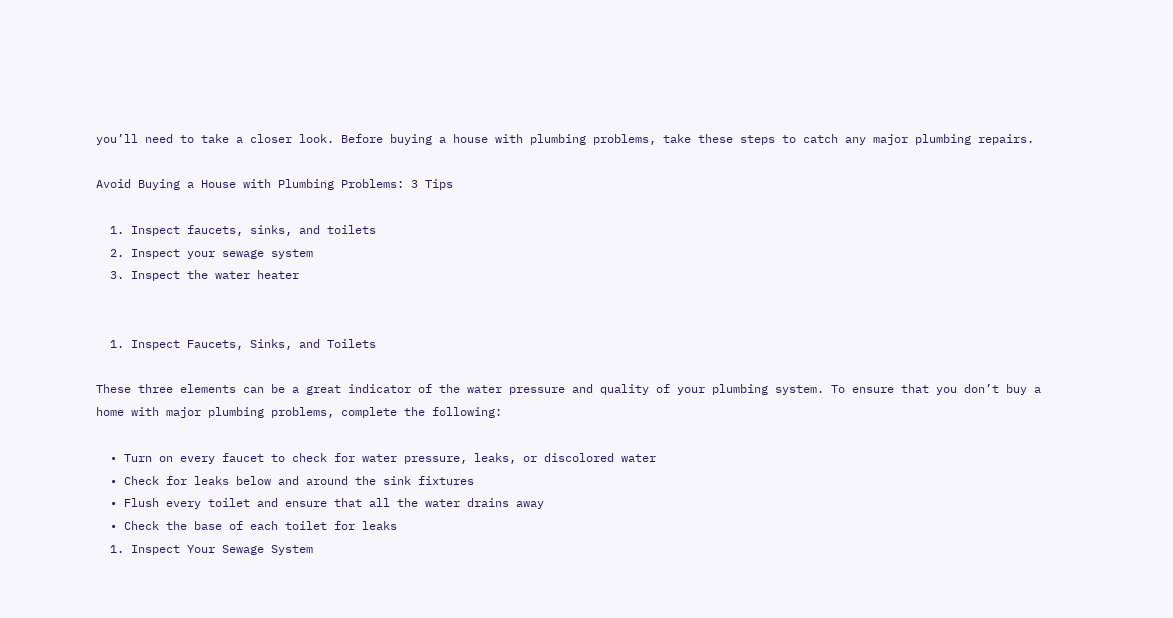you’ll need to take a closer look. Before buying a house with plumbing problems, take these steps to catch any major plumbing repairs.

Avoid Buying a House with Plumbing Problems: 3 Tips

  1. Inspect faucets, sinks, and toilets
  2. Inspect your sewage system
  3. Inspect the water heater


  1. Inspect Faucets, Sinks, and Toilets

These three elements can be a great indicator of the water pressure and quality of your plumbing system. To ensure that you don’t buy a home with major plumbing problems, complete the following:

  • Turn on every faucet to check for water pressure, leaks, or discolored water
  • Check for leaks below and around the sink fixtures
  • Flush every toilet and ensure that all the water drains away
  • Check the base of each toilet for leaks
  1. Inspect Your Sewage System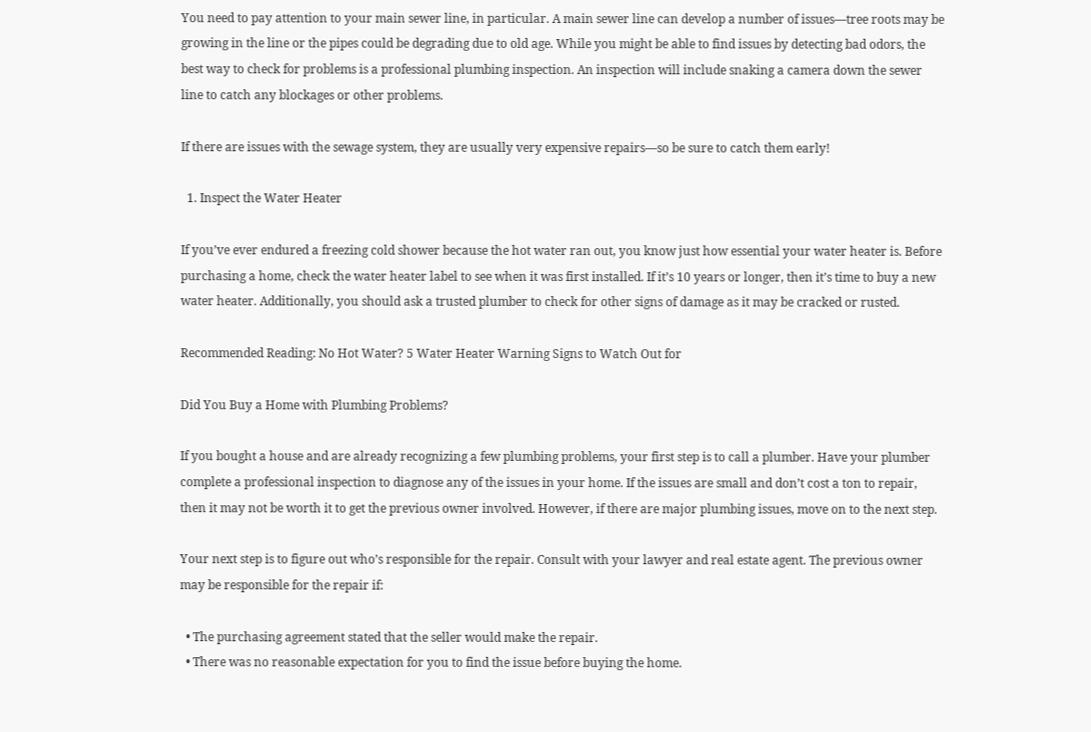You need to pay attention to your main sewer line, in particular. A main sewer line can develop a number of issues—tree roots may be growing in the line or the pipes could be degrading due to old age. While you might be able to find issues by detecting bad odors, the best way to check for problems is a professional plumbing inspection. An inspection will include snaking a camera down the sewer line to catch any blockages or other problems.

If there are issues with the sewage system, they are usually very expensive repairs—so be sure to catch them early!

  1. Inspect the Water Heater

If you’ve ever endured a freezing cold shower because the hot water ran out, you know just how essential your water heater is. Before purchasing a home, check the water heater label to see when it was first installed. If it’s 10 years or longer, then it’s time to buy a new water heater. Additionally, you should ask a trusted plumber to check for other signs of damage as it may be cracked or rusted.

Recommended Reading: No Hot Water? 5 Water Heater Warning Signs to Watch Out for

Did You Buy a Home with Plumbing Problems?

If you bought a house and are already recognizing a few plumbing problems, your first step is to call a plumber. Have your plumber complete a professional inspection to diagnose any of the issues in your home. If the issues are small and don’t cost a ton to repair, then it may not be worth it to get the previous owner involved. However, if there are major plumbing issues, move on to the next step.

Your next step is to figure out who’s responsible for the repair. Consult with your lawyer and real estate agent. The previous owner may be responsible for the repair if:

  • The purchasing agreement stated that the seller would make the repair.
  • There was no reasonable expectation for you to find the issue before buying the home.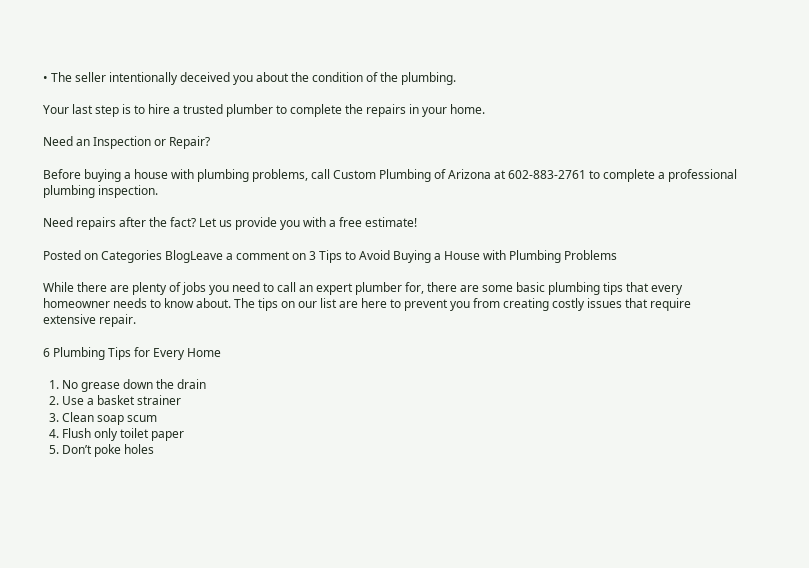• The seller intentionally deceived you about the condition of the plumbing.

Your last step is to hire a trusted plumber to complete the repairs in your home.

Need an Inspection or Repair?

Before buying a house with plumbing problems, call Custom Plumbing of Arizona at 602-883-2761 to complete a professional plumbing inspection.

Need repairs after the fact? Let us provide you with a free estimate!

Posted on Categories BlogLeave a comment on 3 Tips to Avoid Buying a House with Plumbing Problems

While there are plenty of jobs you need to call an expert plumber for, there are some basic plumbing tips that every homeowner needs to know about. The tips on our list are here to prevent you from creating costly issues that require extensive repair.

6 Plumbing Tips for Every Home

  1. No grease down the drain
  2. Use a basket strainer
  3. Clean soap scum
  4. Flush only toilet paper
  5. Don’t poke holes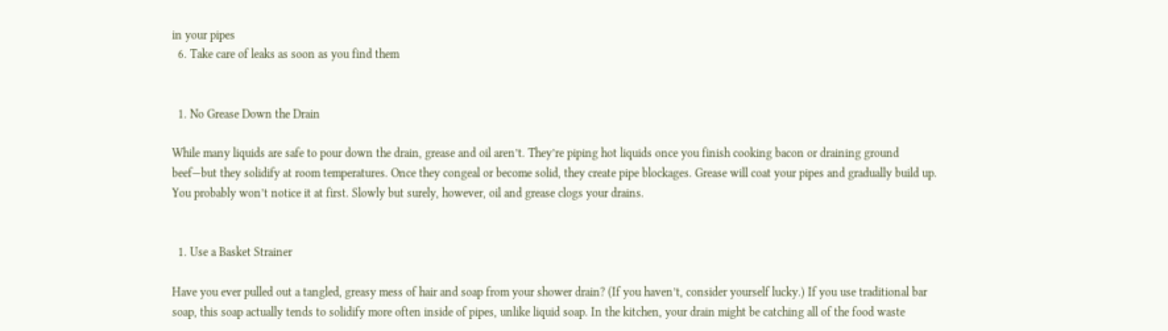in your pipes
  6. Take care of leaks as soon as you find them


  1. No Grease Down the Drain

While many liquids are safe to pour down the drain, grease and oil aren’t. They’re piping hot liquids once you finish cooking bacon or draining ground beef—but they solidify at room temperatures. Once they congeal or become solid, they create pipe blockages. Grease will coat your pipes and gradually build up. You probably won’t notice it at first. Slowly but surely, however, oil and grease clogs your drains.


  1. Use a Basket Strainer

Have you ever pulled out a tangled, greasy mess of hair and soap from your shower drain? (If you haven’t, consider yourself lucky.) If you use traditional bar soap, this soap actually tends to solidify more often inside of pipes, unlike liquid soap. In the kitchen, your drain might be catching all of the food waste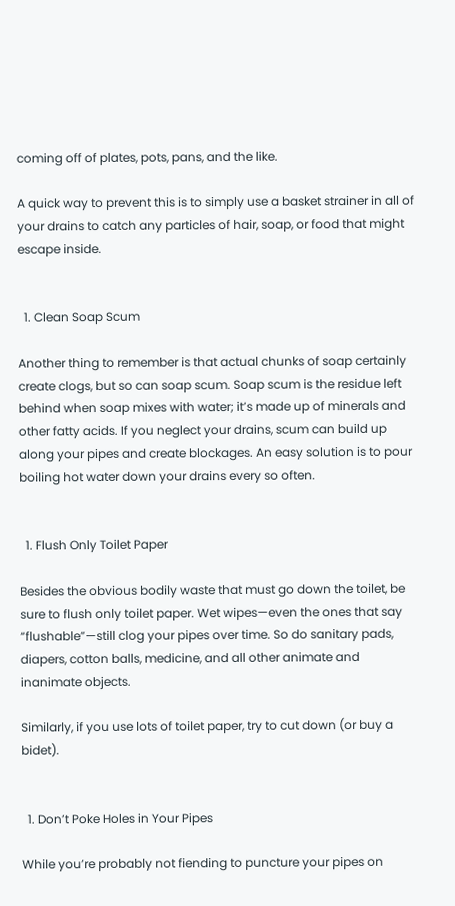coming off of plates, pots, pans, and the like.

A quick way to prevent this is to simply use a basket strainer in all of your drains to catch any particles of hair, soap, or food that might escape inside.


  1. Clean Soap Scum

Another thing to remember is that actual chunks of soap certainly create clogs, but so can soap scum. Soap scum is the residue left behind when soap mixes with water; it’s made up of minerals and other fatty acids. If you neglect your drains, scum can build up along your pipes and create blockages. An easy solution is to pour boiling hot water down your drains every so often.


  1. Flush Only Toilet Paper

Besides the obvious bodily waste that must go down the toilet, be sure to flush only toilet paper. Wet wipes—even the ones that say “flushable”—still clog your pipes over time. So do sanitary pads, diapers, cotton balls, medicine, and all other animate and inanimate objects.

Similarly, if you use lots of toilet paper, try to cut down (or buy a bidet).


  1. Don’t Poke Holes in Your Pipes

While you’re probably not fiending to puncture your pipes on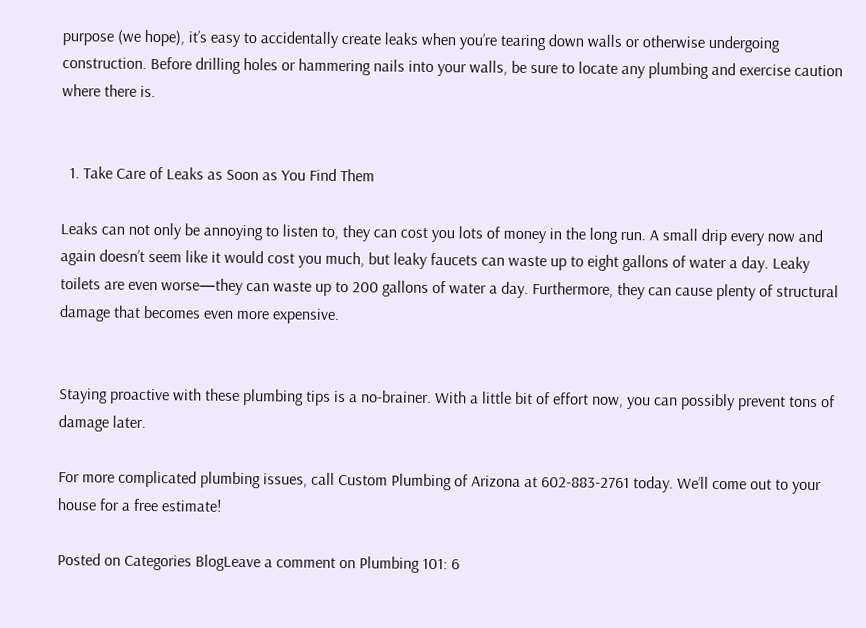purpose (we hope), it’s easy to accidentally create leaks when you’re tearing down walls or otherwise undergoing construction. Before drilling holes or hammering nails into your walls, be sure to locate any plumbing and exercise caution where there is.


  1. Take Care of Leaks as Soon as You Find Them

Leaks can not only be annoying to listen to, they can cost you lots of money in the long run. A small drip every now and again doesn’t seem like it would cost you much, but leaky faucets can waste up to eight gallons of water a day. Leaky toilets are even worse—they can waste up to 200 gallons of water a day. Furthermore, they can cause plenty of structural damage that becomes even more expensive.


Staying proactive with these plumbing tips is a no-brainer. With a little bit of effort now, you can possibly prevent tons of damage later.

For more complicated plumbing issues, call Custom Plumbing of Arizona at 602-883-2761 today. We’ll come out to your house for a free estimate!

Posted on Categories BlogLeave a comment on Plumbing 101: 6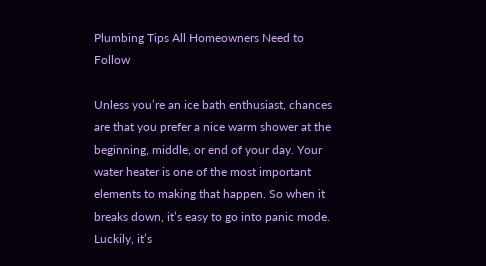Plumbing Tips All Homeowners Need to Follow

Unless you’re an ice bath enthusiast, chances are that you prefer a nice warm shower at the beginning, middle, or end of your day. Your water heater is one of the most important elements to making that happen. So when it breaks down, it’s easy to go into panic mode. Luckily, it’s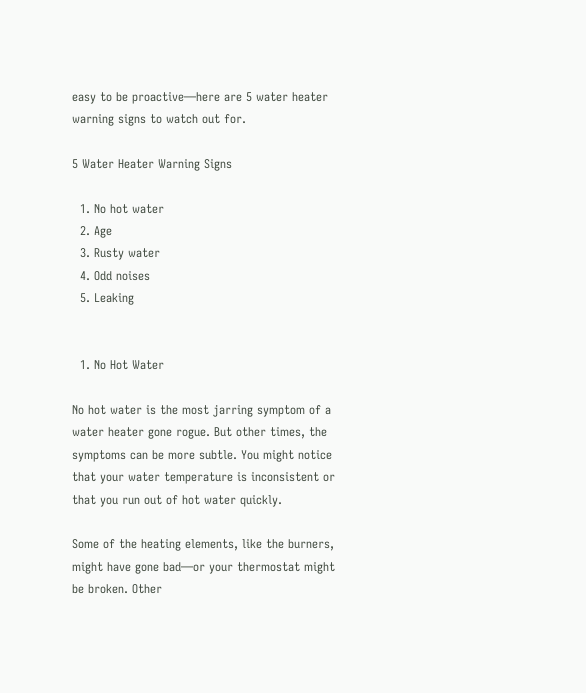easy to be proactive—here are 5 water heater warning signs to watch out for.

5 Water Heater Warning Signs

  1. No hot water
  2. Age
  3. Rusty water
  4. Odd noises
  5. Leaking


  1. No Hot Water

No hot water is the most jarring symptom of a water heater gone rogue. But other times, the symptoms can be more subtle. You might notice that your water temperature is inconsistent or that you run out of hot water quickly.

Some of the heating elements, like the burners, might have gone bad—or your thermostat might be broken. Other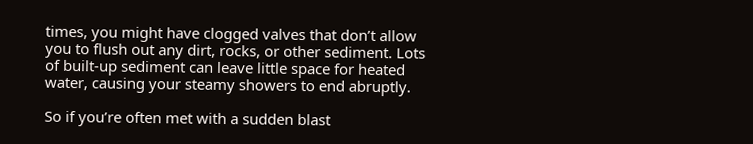times, you might have clogged valves that don’t allow you to flush out any dirt, rocks, or other sediment. Lots of built-up sediment can leave little space for heated water, causing your steamy showers to end abruptly.

So if you’re often met with a sudden blast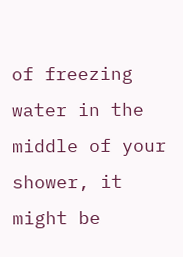of freezing water in the middle of your shower, it might be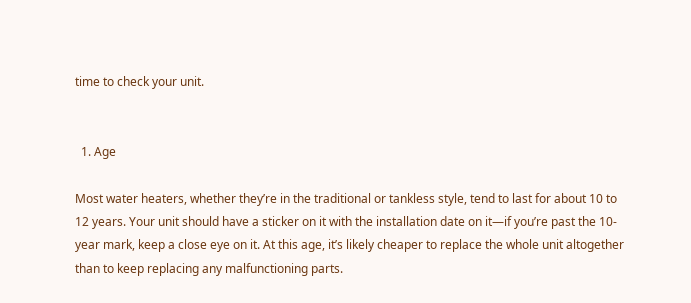time to check your unit.


  1. Age

Most water heaters, whether they’re in the traditional or tankless style, tend to last for about 10 to 12 years. Your unit should have a sticker on it with the installation date on it—if you’re past the 10-year mark, keep a close eye on it. At this age, it’s likely cheaper to replace the whole unit altogether than to keep replacing any malfunctioning parts.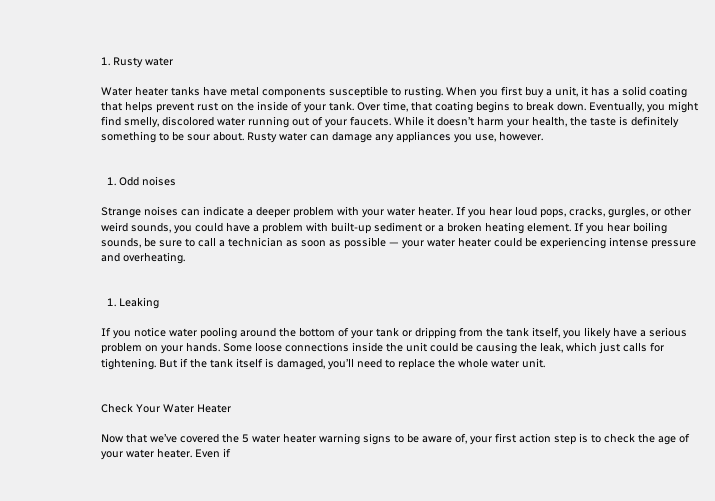1. Rusty water

Water heater tanks have metal components susceptible to rusting. When you first buy a unit, it has a solid coating that helps prevent rust on the inside of your tank. Over time, that coating begins to break down. Eventually, you might find smelly, discolored water running out of your faucets. While it doesn’t harm your health, the taste is definitely something to be sour about. Rusty water can damage any appliances you use, however.


  1. Odd noises

Strange noises can indicate a deeper problem with your water heater. If you hear loud pops, cracks, gurgles, or other weird sounds, you could have a problem with built-up sediment or a broken heating element. If you hear boiling sounds, be sure to call a technician as soon as possible — your water heater could be experiencing intense pressure and overheating.


  1. Leaking

If you notice water pooling around the bottom of your tank or dripping from the tank itself, you likely have a serious problem on your hands. Some loose connections inside the unit could be causing the leak, which just calls for tightening. But if the tank itself is damaged, you’ll need to replace the whole water unit.


Check Your Water Heater

Now that we’ve covered the 5 water heater warning signs to be aware of, your first action step is to check the age of your water heater. Even if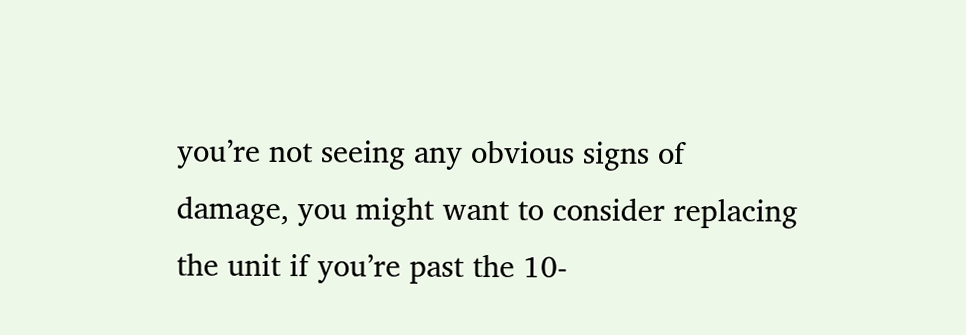you’re not seeing any obvious signs of damage, you might want to consider replacing the unit if you’re past the 10-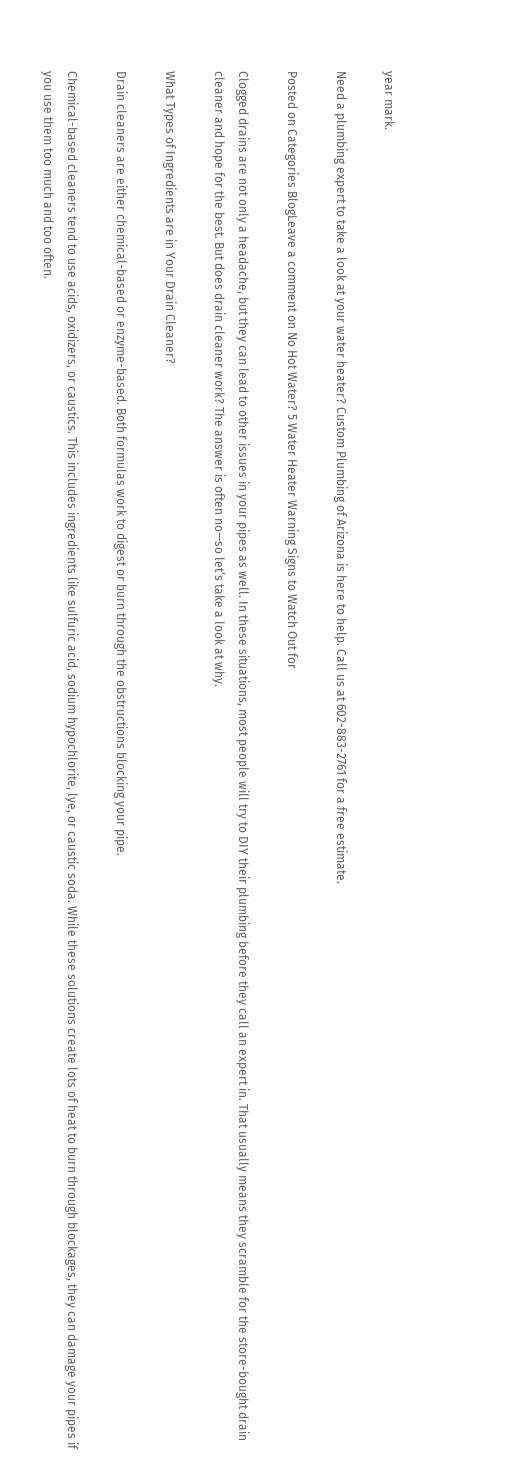year mark.

Need a plumbing expert to take a look at your water heater? Custom Plumbing of Arizona is here to help. Call us at 602-883-2761 for a free estimate.

Posted on Categories BlogLeave a comment on No Hot Water? 5 Water Heater Warning Signs to Watch Out for

Clogged drains are not only a headache, but they can lead to other issues in your pipes as well. In these situations, most people will try to DIY their plumbing before they call an expert in. That usually means they scramble for the store-bought drain cleaner and hope for the best. But does drain cleaner work? The answer is often no—so let’s take a look at why.

What Types of Ingredients are in Your Drain Cleaner?

Drain cleaners are either chemical-based or enzyme-based. Both formulas work to digest or burn through the obstructions blocking your pipe.

Chemical-based cleaners tend to use acids, oxidizers, or caustics. This includes ingredients like sulfuric acid, sodium hypochlorite, lye, or caustic soda. While these solutions create lots of heat to burn through blockages, they can damage your pipes if you use them too much and too often.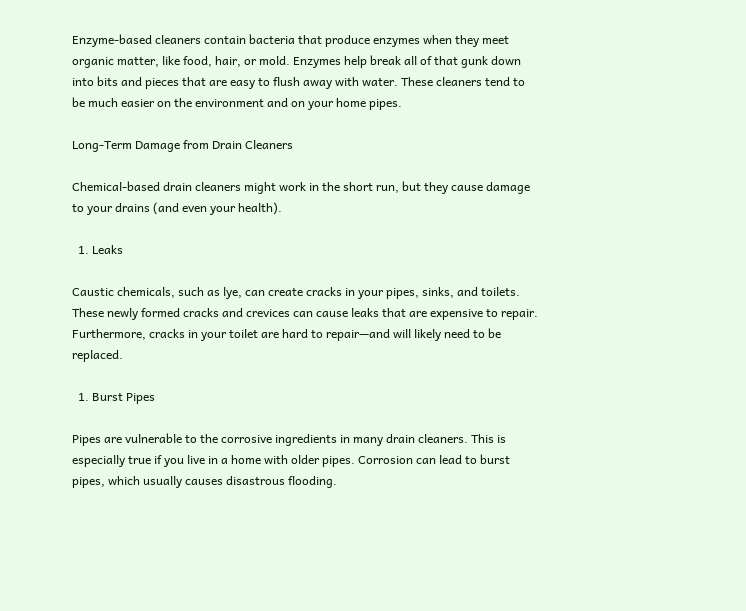Enzyme-based cleaners contain bacteria that produce enzymes when they meet organic matter, like food, hair, or mold. Enzymes help break all of that gunk down into bits and pieces that are easy to flush away with water. These cleaners tend to be much easier on the environment and on your home pipes.

Long-Term Damage from Drain Cleaners

Chemical-based drain cleaners might work in the short run, but they cause damage to your drains (and even your health).

  1. Leaks

Caustic chemicals, such as lye, can create cracks in your pipes, sinks, and toilets. These newly formed cracks and crevices can cause leaks that are expensive to repair. Furthermore, cracks in your toilet are hard to repair—and will likely need to be replaced.

  1. Burst Pipes

Pipes are vulnerable to the corrosive ingredients in many drain cleaners. This is especially true if you live in a home with older pipes. Corrosion can lead to burst pipes, which usually causes disastrous flooding.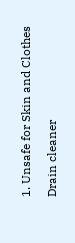1. Unsafe for Skin and Clothes

Drain cleaner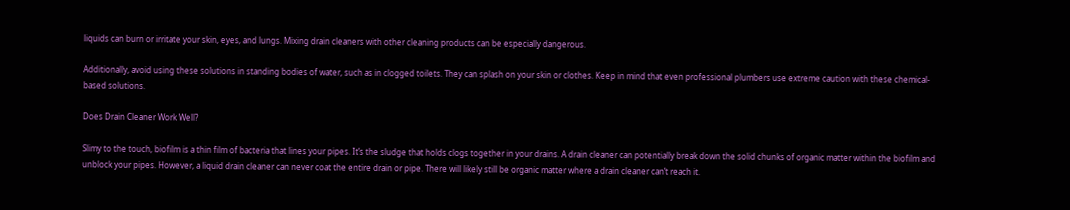liquids can burn or irritate your skin, eyes, and lungs. Mixing drain cleaners with other cleaning products can be especially dangerous.

Additionally, avoid using these solutions in standing bodies of water, such as in clogged toilets. They can splash on your skin or clothes. Keep in mind that even professional plumbers use extreme caution with these chemical-based solutions.

Does Drain Cleaner Work Well?

Slimy to the touch, biofilm is a thin film of bacteria that lines your pipes. It’s the sludge that holds clogs together in your drains. A drain cleaner can potentially break down the solid chunks of organic matter within the biofilm and unblock your pipes. However, a liquid drain cleaner can never coat the entire drain or pipe. There will likely still be organic matter where a drain cleaner can’t reach it.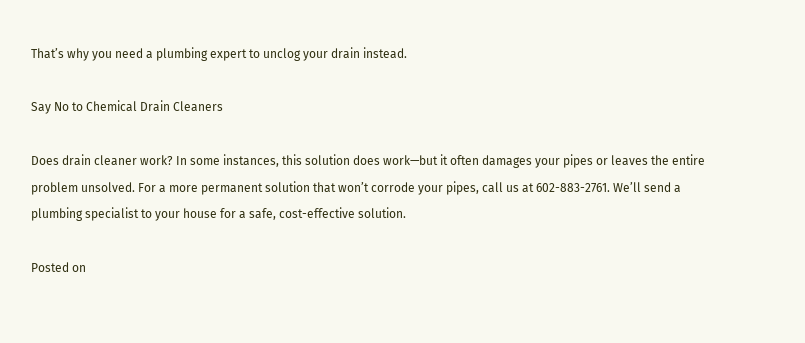That’s why you need a plumbing expert to unclog your drain instead.

Say No to Chemical Drain Cleaners

Does drain cleaner work? In some instances, this solution does work—but it often damages your pipes or leaves the entire problem unsolved. For a more permanent solution that won’t corrode your pipes, call us at 602-883-2761. We’ll send a plumbing specialist to your house for a safe, cost-effective solution.

Posted on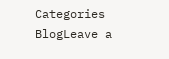Categories BlogLeave a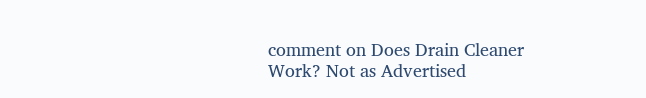comment on Does Drain Cleaner Work? Not as Advertised